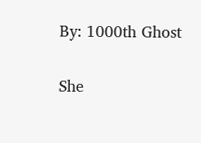By: 1000th Ghost

She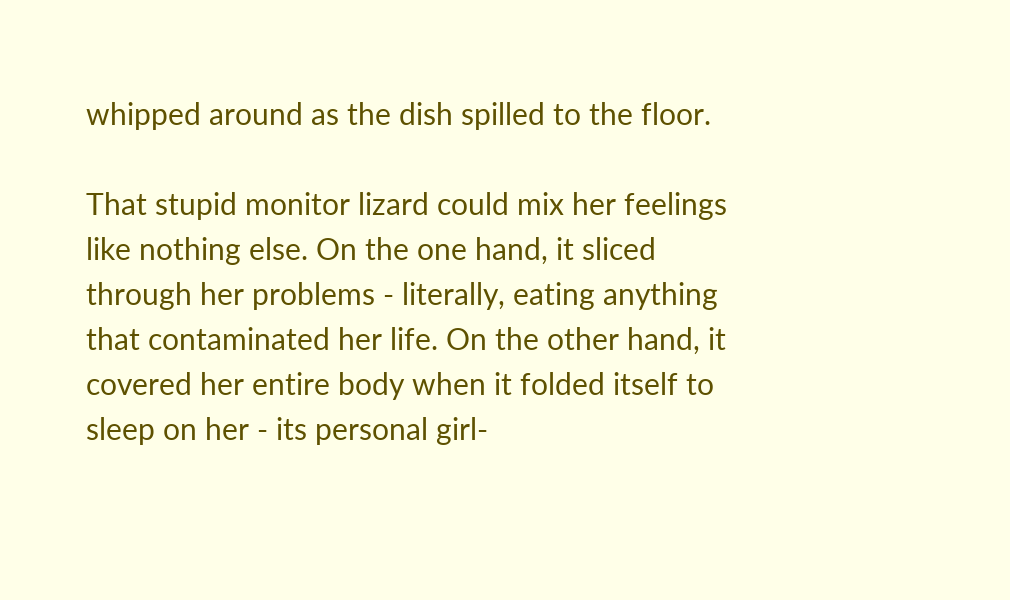whipped around as the dish spilled to the floor.

That stupid monitor lizard could mix her feelings like nothing else. On the one hand, it sliced through her problems - literally, eating anything that contaminated her life. On the other hand, it covered her entire body when it folded itself to sleep on her - its personal girl-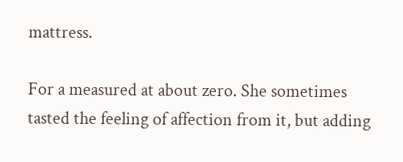mattress.

For a measured at about zero. She sometimes tasted the feeling of affection from it, but adding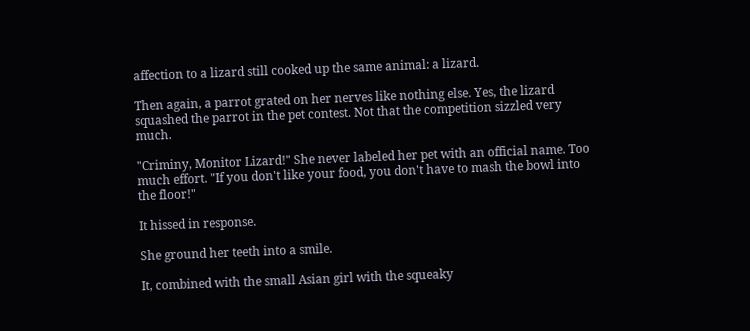affection to a lizard still cooked up the same animal: a lizard.

Then again, a parrot grated on her nerves like nothing else. Yes, the lizard squashed the parrot in the pet contest. Not that the competition sizzled very much.

"Criminy, Monitor Lizard!" She never labeled her pet with an official name. Too much effort. "If you don't like your food, you don't have to mash the bowl into the floor!"

It hissed in response.

She ground her teeth into a smile.

It, combined with the small Asian girl with the squeaky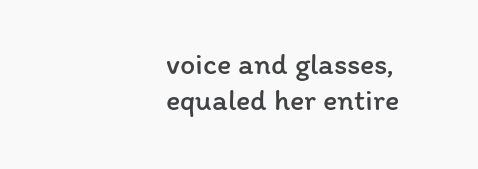voice and glasses, equaled her entire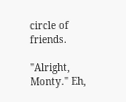circle of friends.

"Alright, Monty." Eh,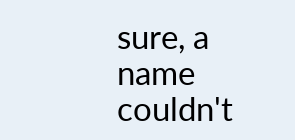sure, a name couldn't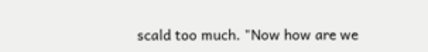scald too much. "Now how are we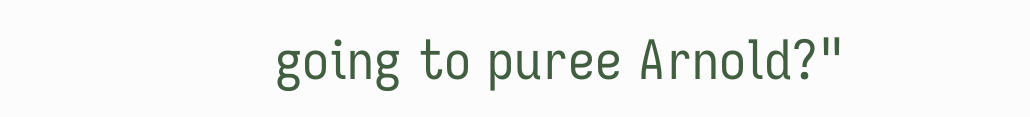going to puree Arnold?"